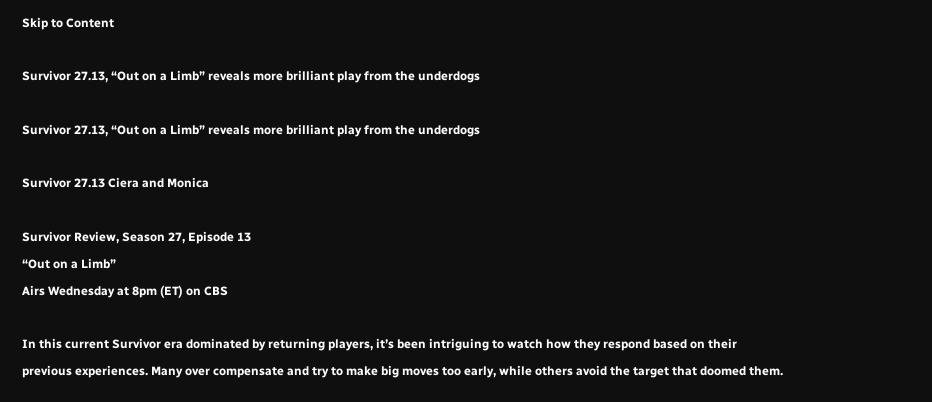Skip to Content

Survivor 27.13, “Out on a Limb” reveals more brilliant play from the underdogs

Survivor 27.13, “Out on a Limb” reveals more brilliant play from the underdogs

Survivor 27.13 Ciera and Monica

Survivor Review, Season 27, Episode 13
“Out on a Limb”
Airs Wednesday at 8pm (ET) on CBS

In this current Survivor era dominated by returning players, it’s been intriguing to watch how they respond based on their previous experiences. Many over compensate and try to make big moves too early, while others avoid the target that doomed them.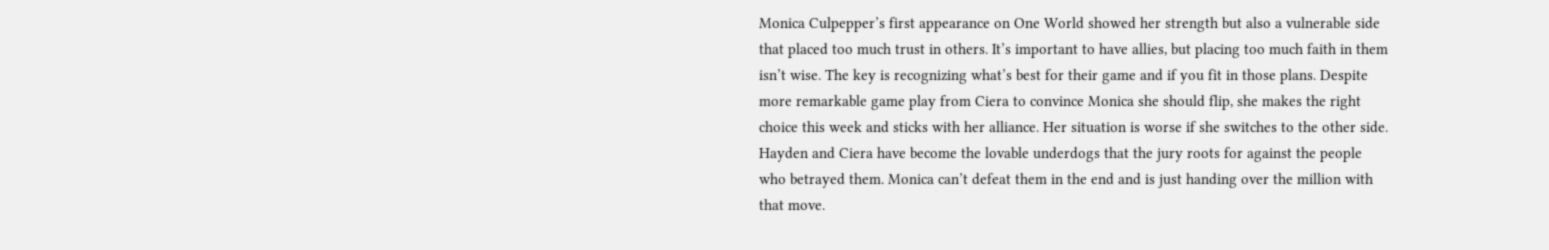Monica Culpepper’s first appearance on One World showed her strength but also a vulnerable side that placed too much trust in others. It’s important to have allies, but placing too much faith in them isn’t wise. The key is recognizing what’s best for their game and if you fit in those plans. Despite more remarkable game play from Ciera to convince Monica she should flip, she makes the right choice this week and sticks with her alliance. Her situation is worse if she switches to the other side. Hayden and Ciera have become the lovable underdogs that the jury roots for against the people who betrayed them. Monica can’t defeat them in the end and is just handing over the million with that move.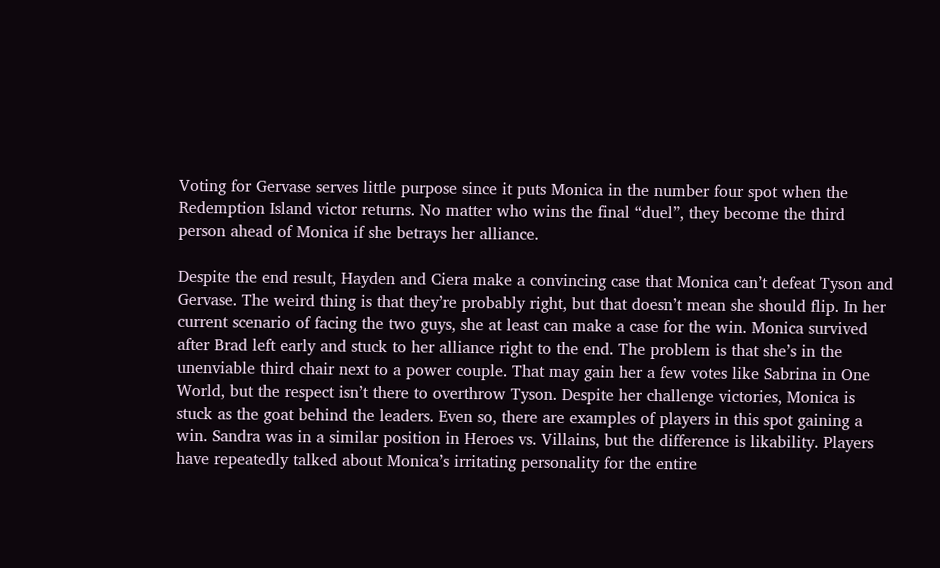Voting for Gervase serves little purpose since it puts Monica in the number four spot when the Redemption Island victor returns. No matter who wins the final “duel”, they become the third person ahead of Monica if she betrays her alliance.

Despite the end result, Hayden and Ciera make a convincing case that Monica can’t defeat Tyson and Gervase. The weird thing is that they’re probably right, but that doesn’t mean she should flip. In her current scenario of facing the two guys, she at least can make a case for the win. Monica survived after Brad left early and stuck to her alliance right to the end. The problem is that she’s in the unenviable third chair next to a power couple. That may gain her a few votes like Sabrina in One World, but the respect isn’t there to overthrow Tyson. Despite her challenge victories, Monica is stuck as the goat behind the leaders. Even so, there are examples of players in this spot gaining a win. Sandra was in a similar position in Heroes vs. Villains, but the difference is likability. Players have repeatedly talked about Monica’s irritating personality for the entire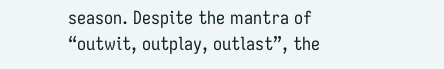season. Despite the mantra of “outwit, outplay, outlast”, the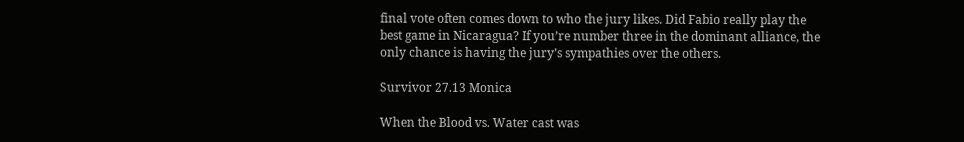final vote often comes down to who the jury likes. Did Fabio really play the best game in Nicaragua? If you’re number three in the dominant alliance, the only chance is having the jury’s sympathies over the others.

Survivor 27.13 Monica

When the Blood vs. Water cast was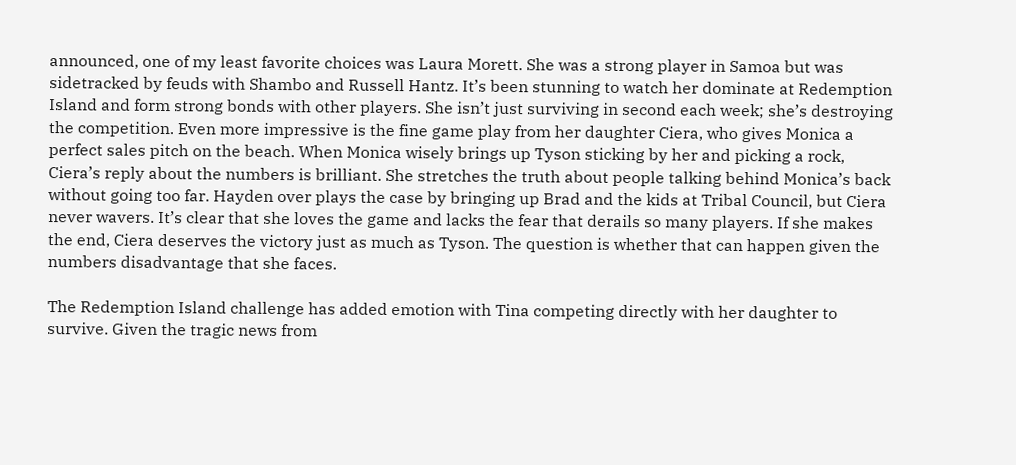announced, one of my least favorite choices was Laura Morett. She was a strong player in Samoa but was sidetracked by feuds with Shambo and Russell Hantz. It’s been stunning to watch her dominate at Redemption Island and form strong bonds with other players. She isn’t just surviving in second each week; she’s destroying the competition. Even more impressive is the fine game play from her daughter Ciera, who gives Monica a perfect sales pitch on the beach. When Monica wisely brings up Tyson sticking by her and picking a rock, Ciera’s reply about the numbers is brilliant. She stretches the truth about people talking behind Monica’s back without going too far. Hayden over plays the case by bringing up Brad and the kids at Tribal Council, but Ciera never wavers. It’s clear that she loves the game and lacks the fear that derails so many players. If she makes the end, Ciera deserves the victory just as much as Tyson. The question is whether that can happen given the numbers disadvantage that she faces.

The Redemption Island challenge has added emotion with Tina competing directly with her daughter to survive. Given the tragic news from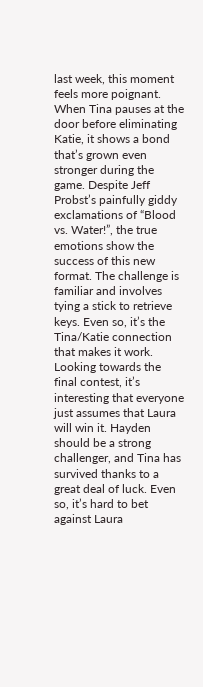last week, this moment feels more poignant. When Tina pauses at the door before eliminating Katie, it shows a bond that’s grown even stronger during the game. Despite Jeff Probst’s painfully giddy exclamations of “Blood vs. Water!”, the true emotions show the success of this new format. The challenge is familiar and involves tying a stick to retrieve keys. Even so, it’s the Tina/Katie connection that makes it work. Looking towards the final contest, it’s interesting that everyone just assumes that Laura will win it. Hayden should be a strong challenger, and Tina has survived thanks to a great deal of luck. Even so, it’s hard to bet against Laura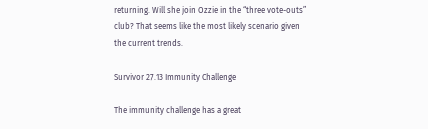returning. Will she join Ozzie in the “three vote-outs” club? That seems like the most likely scenario given the current trends.

Survivor 27.13 Immunity Challenge

The immunity challenge has a great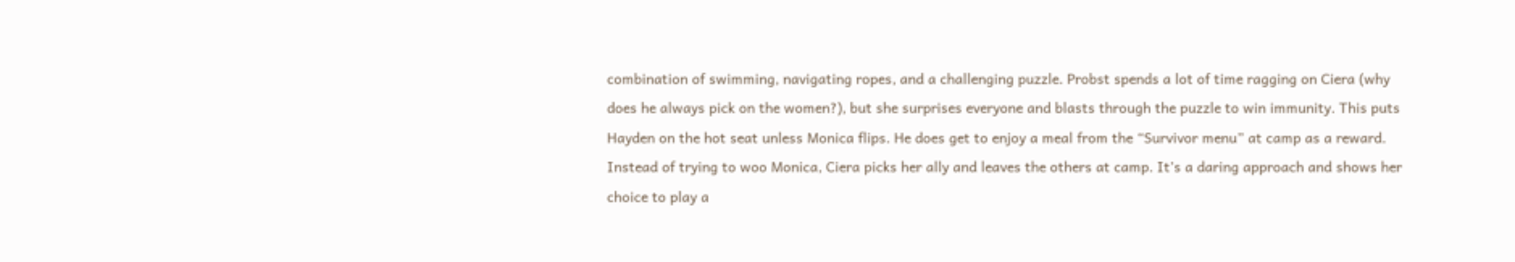combination of swimming, navigating ropes, and a challenging puzzle. Probst spends a lot of time ragging on Ciera (why does he always pick on the women?), but she surprises everyone and blasts through the puzzle to win immunity. This puts Hayden on the hot seat unless Monica flips. He does get to enjoy a meal from the “Survivor menu” at camp as a reward. Instead of trying to woo Monica, Ciera picks her ally and leaves the others at camp. It’s a daring approach and shows her choice to play a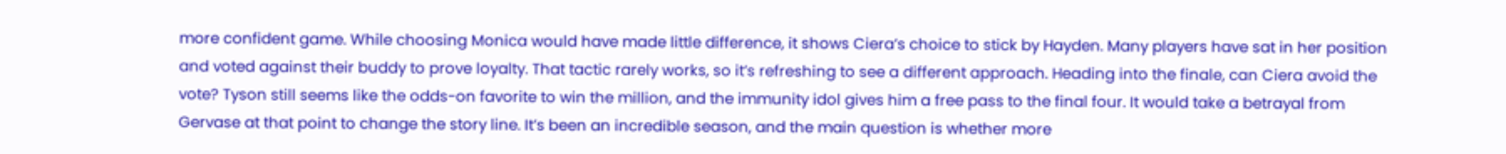more confident game. While choosing Monica would have made little difference, it shows Ciera’s choice to stick by Hayden. Many players have sat in her position and voted against their buddy to prove loyalty. That tactic rarely works, so it’s refreshing to see a different approach. Heading into the finale, can Ciera avoid the vote? Tyson still seems like the odds-on favorite to win the million, and the immunity idol gives him a free pass to the final four. It would take a betrayal from Gervase at that point to change the story line. It’s been an incredible season, and the main question is whether more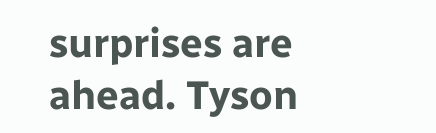surprises are ahead. Tyson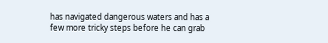has navigated dangerous waters and has a few more tricky steps before he can grab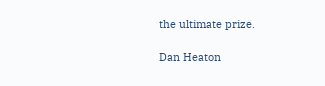the ultimate prize.

Dan Heaton